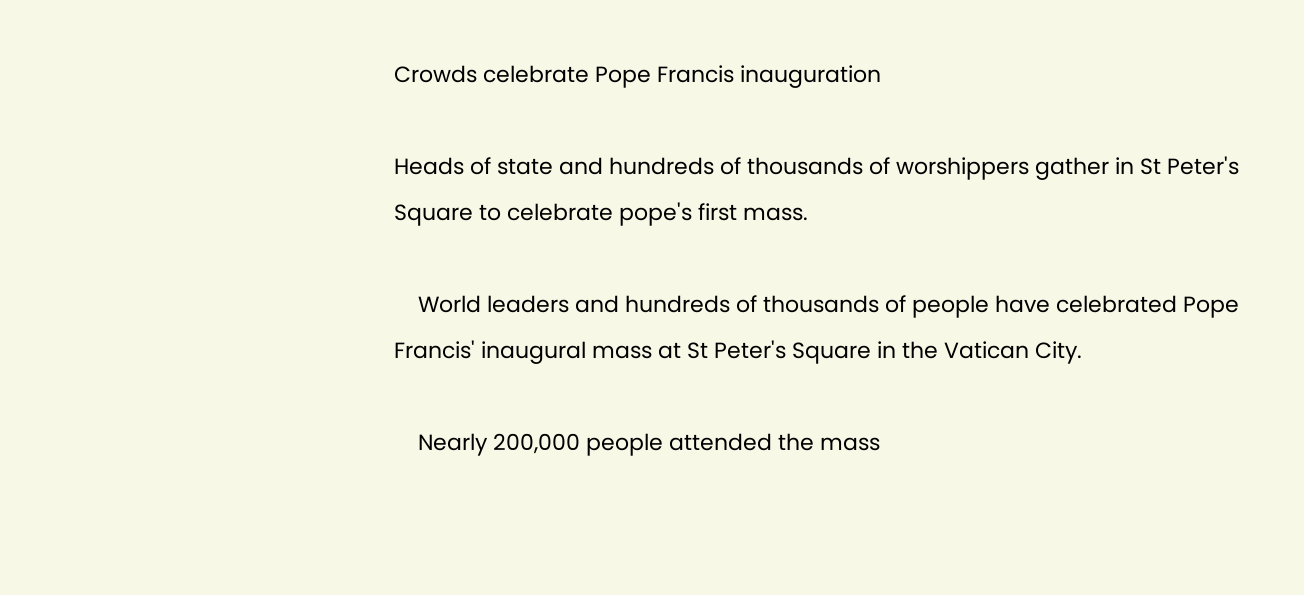Crowds celebrate Pope Francis inauguration

Heads of state and hundreds of thousands of worshippers gather in St Peter's Square to celebrate pope's first mass.

    World leaders and hundreds of thousands of people have celebrated Pope Francis' inaugural mass at St Peter's Square in the Vatican City.

    Nearly 200,000 people attended the mass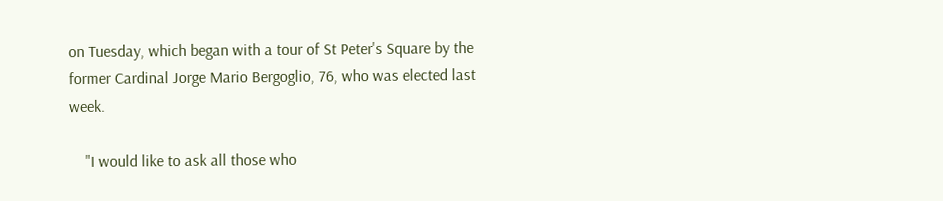on Tuesday, which began with a tour of St Peter's Square by the former Cardinal Jorge Mario Bergoglio, 76, who was elected last week.

    "I would like to ask all those who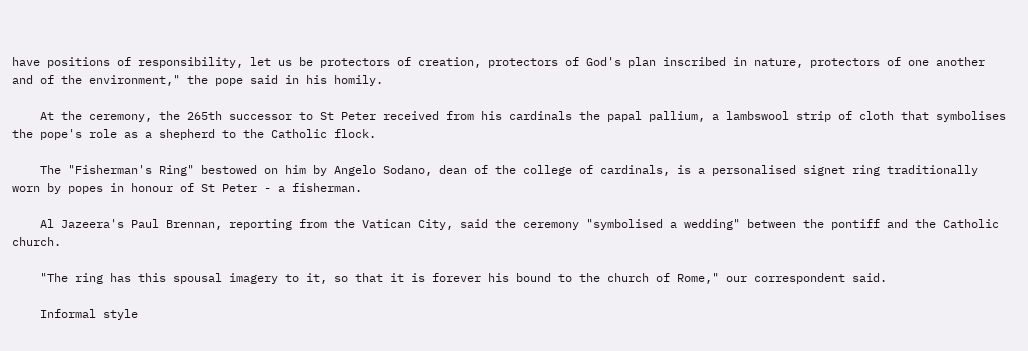have positions of responsibility, let us be protectors of creation, protectors of God's plan inscribed in nature, protectors of one another and of the environment," the pope said in his homily.

    At the ceremony, the 265th successor to St Peter received from his cardinals the papal pallium, a lambswool strip of cloth that symbolises the pope's role as a shepherd to the Catholic flock.

    The "Fisherman's Ring" bestowed on him by Angelo Sodano, dean of the college of cardinals, is a personalised signet ring traditionally worn by popes in honour of St Peter - a fisherman.

    Al Jazeera's Paul Brennan, reporting from the Vatican City, said the ceremony "symbolised a wedding" between the pontiff and the Catholic church.

    "The ring has this spousal imagery to it, so that it is forever his bound to the church of Rome," our correspondent said.

    Informal style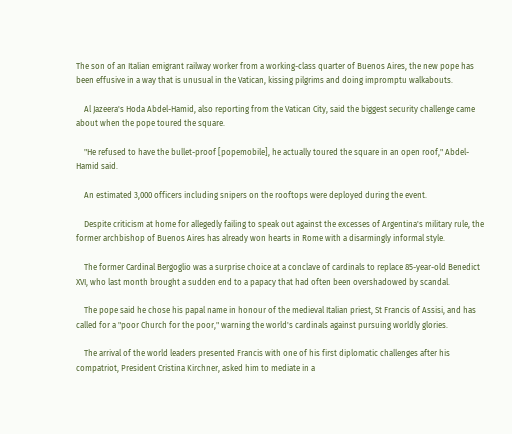The son of an Italian emigrant railway worker from a working-class quarter of Buenos Aires, the new pope has been effusive in a way that is unusual in the Vatican, kissing pilgrims and doing impromptu walkabouts.

    Al Jazeera's Hoda Abdel-Hamid, also reporting from the Vatican City, said the biggest security challenge came about when the pope toured the square.

    "He refused to have the bullet-proof [popemobile], he actually toured the square in an open roof," Abdel-Hamid said.

    An estimated 3,000 officers including snipers on the rooftops were deployed during the event.

    Despite criticism at home for allegedly failing to speak out against the excesses of Argentina's military rule, the former archbishop of Buenos Aires has already won hearts in Rome with a disarmingly informal style.

    The former Cardinal Bergoglio was a surprise choice at a conclave of cardinals to replace 85-year-old Benedict XVI, who last month brought a sudden end to a papacy that had often been overshadowed by scandal.

    The pope said he chose his papal name in honour of the medieval Italian priest, St Francis of Assisi, and has called for a "poor Church for the poor," warning the world's cardinals against pursuing worldly glories.

    The arrival of the world leaders presented Francis with one of his first diplomatic challenges after his compatriot, President Cristina Kirchner, asked him to mediate in a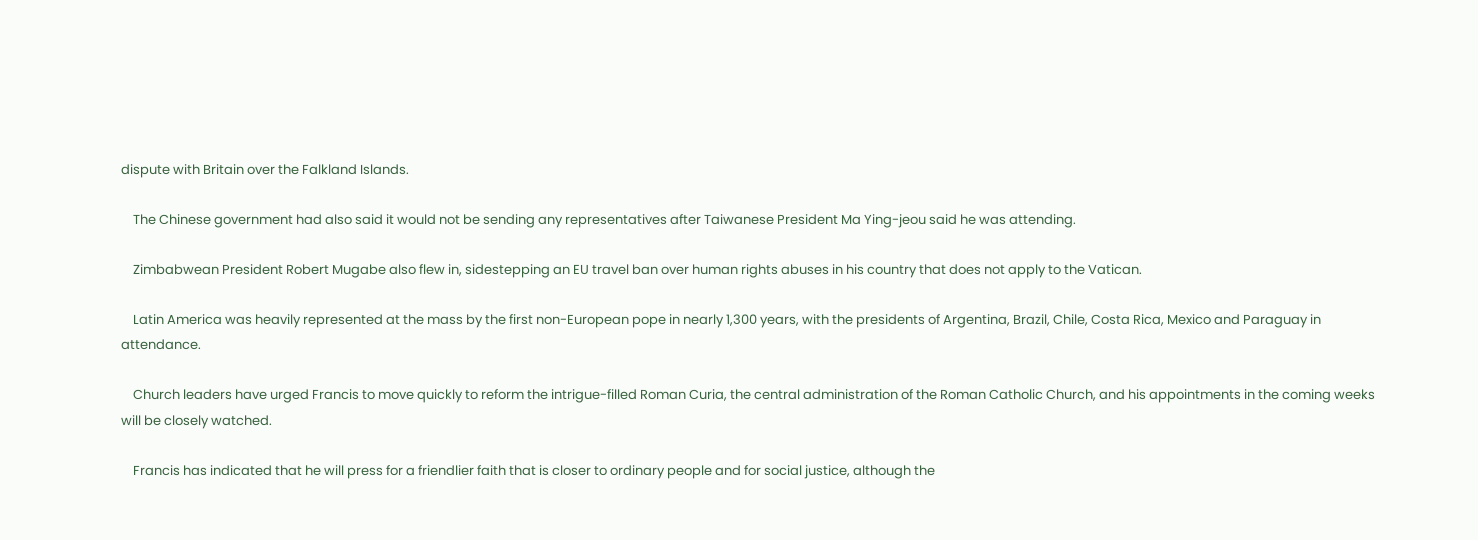dispute with Britain over the Falkland Islands.

    The Chinese government had also said it would not be sending any representatives after Taiwanese President Ma Ying-jeou said he was attending.

    Zimbabwean President Robert Mugabe also flew in, sidestepping an EU travel ban over human rights abuses in his country that does not apply to the Vatican.

    Latin America was heavily represented at the mass by the first non-European pope in nearly 1,300 years, with the presidents of Argentina, Brazil, Chile, Costa Rica, Mexico and Paraguay in attendance.

    Church leaders have urged Francis to move quickly to reform the intrigue-filled Roman Curia, the central administration of the Roman Catholic Church, and his appointments in the coming weeks will be closely watched.

    Francis has indicated that he will press for a friendlier faith that is closer to ordinary people and for social justice, although the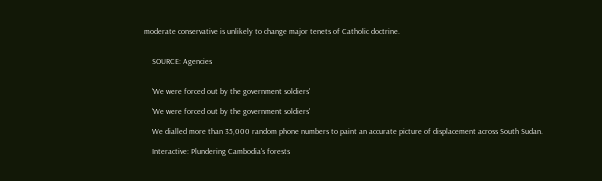moderate conservative is unlikely to change major tenets of Catholic doctrine.


    SOURCE: Agencies


    'We were forced out by the government soldiers'

    'We were forced out by the government soldiers'

    We dialled more than 35,000 random phone numbers to paint an accurate picture of displacement across South Sudan.

    Interactive: Plundering Cambodia's forests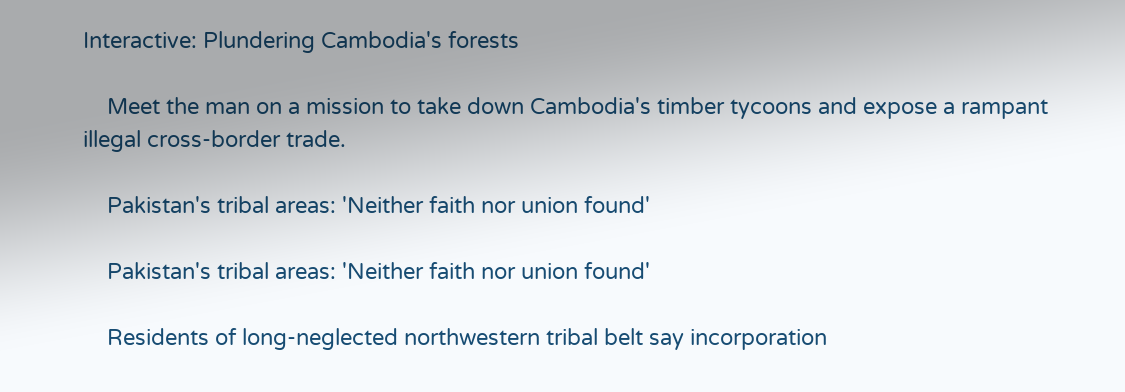Interactive: Plundering Cambodia's forests

    Meet the man on a mission to take down Cambodia's timber tycoons and expose a rampant illegal cross-border trade.

    Pakistan's tribal areas: 'Neither faith nor union found'

    Pakistan's tribal areas: 'Neither faith nor union found'

    Residents of long-neglected northwestern tribal belt say incorporation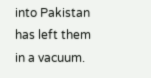into Pakistan has left them in a vacuum.